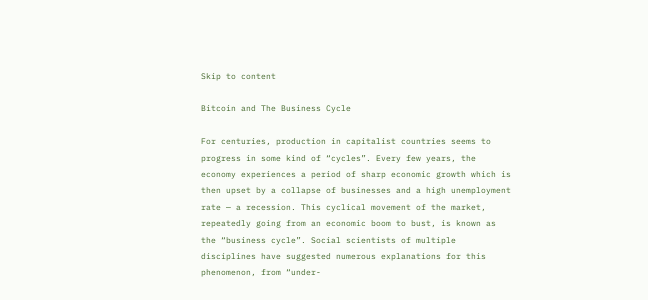Skip to content

Bitcoin and The Business Cycle

For centuries, production in capitalist countries seems to progress in some kind of “cycles”. Every few years, the economy experiences a period of sharp economic growth which is then upset by a collapse of businesses and a high unemployment rate — a recession. This cyclical movement of the market, repeatedly going from an economic boom to bust, is known as the “business cycle”. Social scientists of multiple disciplines have suggested numerous explanations for this phenomenon, from “under-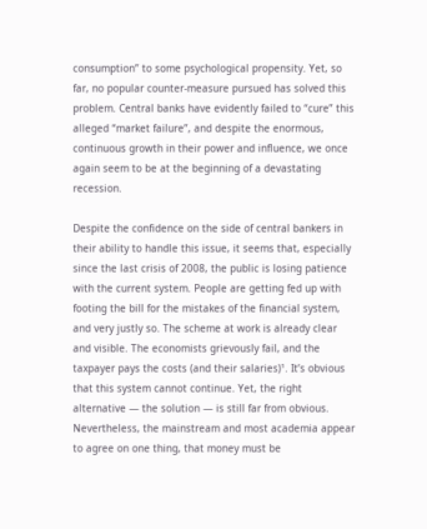consumption” to some psychological propensity. Yet, so far, no popular counter-measure pursued has solved this problem. Central banks have evidently failed to “cure” this alleged “market failure”, and despite the enormous, continuous growth in their power and influence, we once again seem to be at the beginning of a devastating recession.

Despite the confidence on the side of central bankers in their ability to handle this issue, it seems that, especially since the last crisis of 2008, the public is losing patience with the current system. People are getting fed up with footing the bill for the mistakes of the financial system, and very justly so. The scheme at work is already clear and visible. The economists grievously fail, and the taxpayer pays the costs (and their salaries)¹. It’s obvious that this system cannot continue. Yet, the right alternative — the solution — is still far from obvious. Nevertheless, the mainstream and most academia appear to agree on one thing, that money must be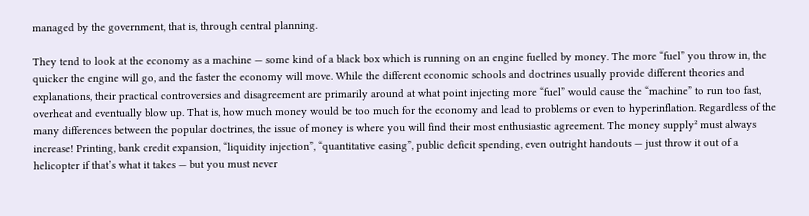managed by the government, that is, through central planning.

They tend to look at the economy as a machine — some kind of a black box which is running on an engine fuelled by money. The more “fuel” you throw in, the quicker the engine will go, and the faster the economy will move. While the different economic schools and doctrines usually provide different theories and explanations, their practical controversies and disagreement are primarily around at what point injecting more “fuel” would cause the “machine” to run too fast, overheat and eventually blow up. That is, how much money would be too much for the economy and lead to problems or even to hyperinflation. Regardless of the many differences between the popular doctrines, the issue of money is where you will find their most enthusiastic agreement. The money supply² must always increase! Printing, bank credit expansion, “liquidity injection”, “quantitative easing”, public deficit spending, even outright handouts — just throw it out of a helicopter if that’s what it takes — but you must never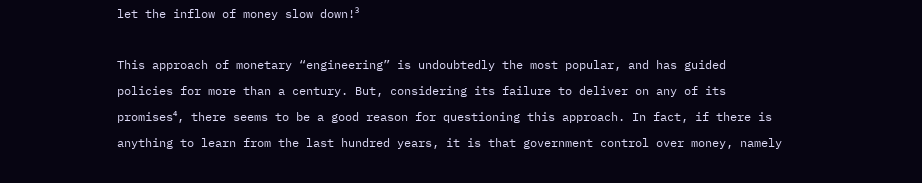let the inflow of money slow down!³

This approach of monetary “engineering” is undoubtedly the most popular, and has guided policies for more than a century. But, considering its failure to deliver on any of its promises⁴, there seems to be a good reason for questioning this approach. In fact, if there is anything to learn from the last hundred years, it is that government control over money, namely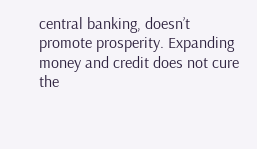central banking, doesn’t promote prosperity. Expanding money and credit does not cure the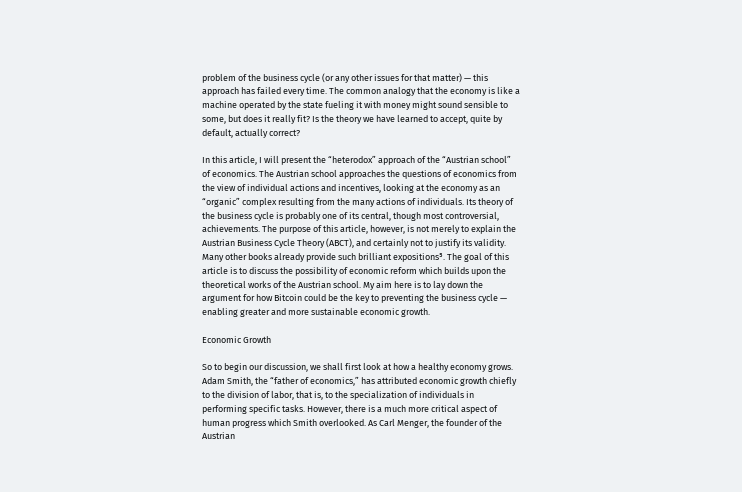problem of the business cycle (or any other issues for that matter) — this approach has failed every time. The common analogy that the economy is like a machine operated by the state fueling it with money might sound sensible to some, but does it really fit? Is the theory we have learned to accept, quite by default, actually correct?

In this article, I will present the “heterodox” approach of the “Austrian school” of economics. The Austrian school approaches the questions of economics from the view of individual actions and incentives, looking at the economy as an “organic” complex resulting from the many actions of individuals. Its theory of the business cycle is probably one of its central, though most controversial, achievements. The purpose of this article, however, is not merely to explain the Austrian Business Cycle Theory (ABCT), and certainly not to justify its validity. Many other books already provide such brilliant expositions⁵. The goal of this article is to discuss the possibility of economic reform which builds upon the theoretical works of the Austrian school. My aim here is to lay down the argument for how Bitcoin could be the key to preventing the business cycle — enabling greater and more sustainable economic growth.

Economic Growth

So to begin our discussion, we shall first look at how a healthy economy grows. Adam Smith, the “father of economics,” has attributed economic growth chiefly to the division of labor, that is, to the specialization of individuals in performing specific tasks. However, there is a much more critical aspect of human progress which Smith overlooked. As Carl Menger, the founder of the Austrian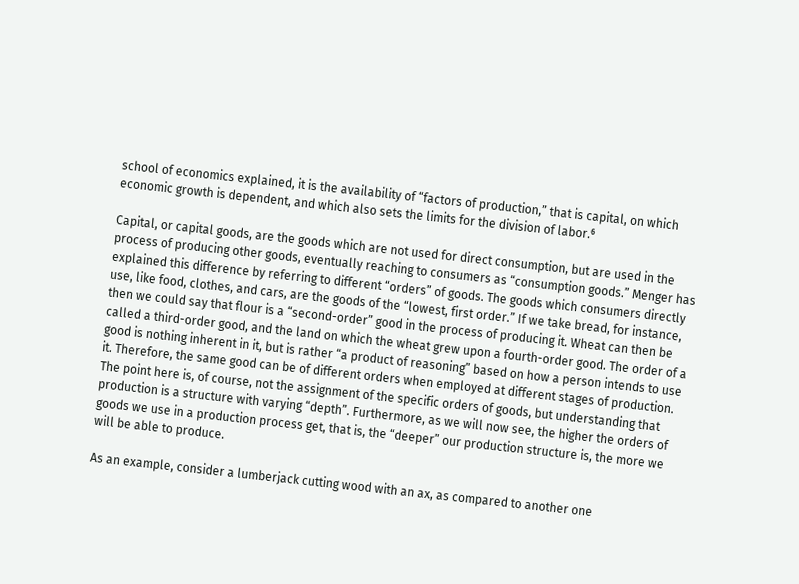school of economics explained, it is the availability of “factors of production,” that is capital, on which economic growth is dependent, and which also sets the limits for the division of labor.⁶

Capital, or capital goods, are the goods which are not used for direct consumption, but are used in the process of producing other goods, eventually reaching to consumers as “consumption goods.” Menger has explained this difference by referring to different “orders” of goods. The goods which consumers directly use, like food, clothes, and cars, are the goods of the “lowest, first order.” If we take bread, for instance, then we could say that flour is a “second-order” good in the process of producing it. Wheat can then be called a third-order good, and the land on which the wheat grew upon a fourth-order good. The order of a good is nothing inherent in it, but is rather “a product of reasoning” based on how a person intends to use it. Therefore, the same good can be of different orders when employed at different stages of production. The point here is, of course, not the assignment of the specific orders of goods, but understanding that production is a structure with varying “depth”. Furthermore, as we will now see, the higher the orders of goods we use in a production process get, that is, the “deeper” our production structure is, the more we will be able to produce.

As an example, consider a lumberjack cutting wood with an ax, as compared to another one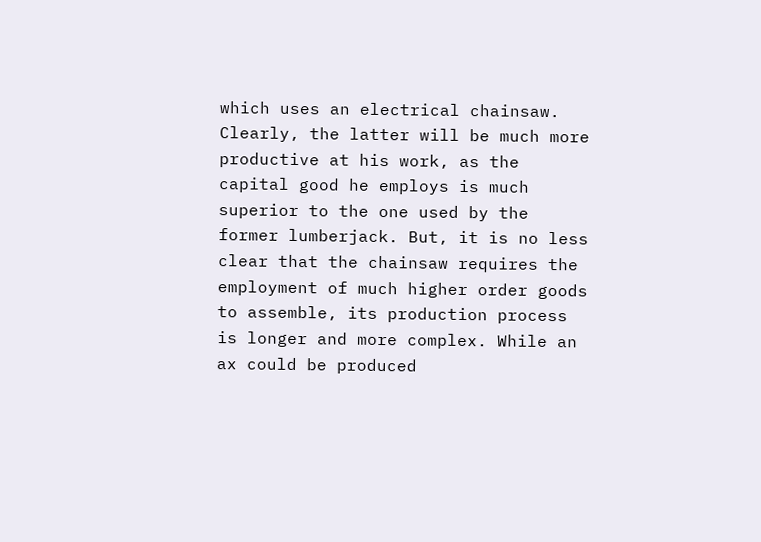which uses an electrical chainsaw. Clearly, the latter will be much more productive at his work, as the capital good he employs is much superior to the one used by the former lumberjack. But, it is no less clear that the chainsaw requires the employment of much higher order goods to assemble, its production process is longer and more complex. While an ax could be produced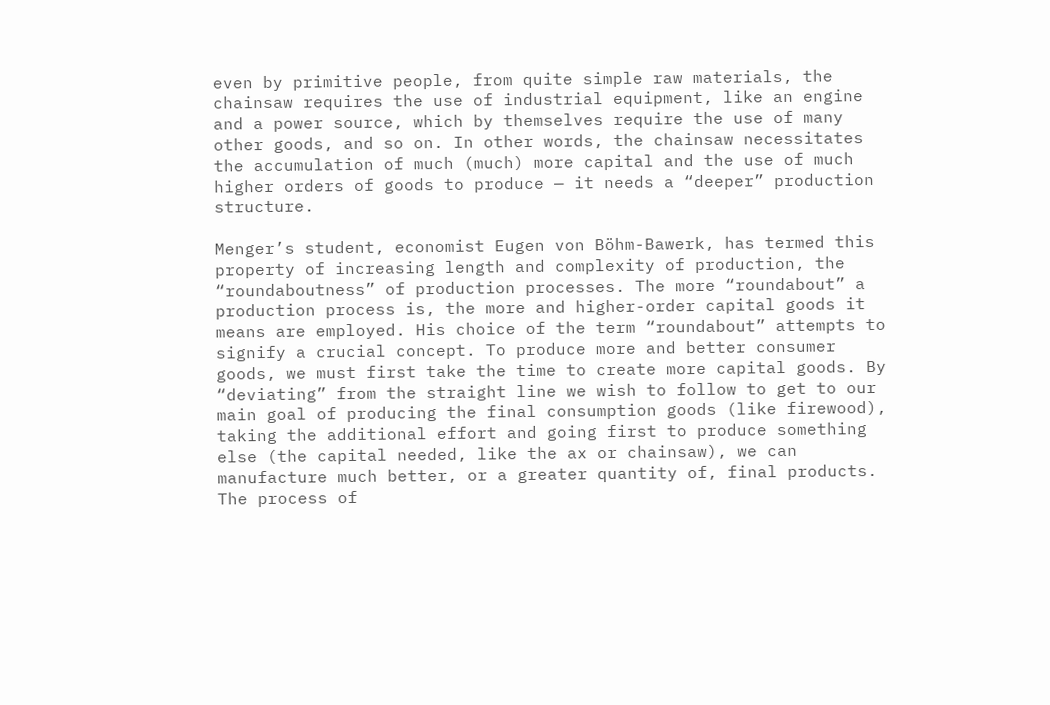even by primitive people, from quite simple raw materials, the chainsaw requires the use of industrial equipment, like an engine and a power source, which by themselves require the use of many other goods, and so on. In other words, the chainsaw necessitates the accumulation of much (much) more capital and the use of much higher orders of goods to produce — it needs a “deeper” production structure.

Menger’s student, economist Eugen von Böhm-Bawerk, has termed this property of increasing length and complexity of production, the “roundaboutness” of production processes. The more “roundabout” a production process is, the more and higher-order capital goods it means are employed. His choice of the term “roundabout” attempts to signify a crucial concept. To produce more and better consumer goods, we must first take the time to create more capital goods. By “deviating” from the straight line we wish to follow to get to our main goal of producing the final consumption goods (like firewood), taking the additional effort and going first to produce something else (the capital needed, like the ax or chainsaw), we can manufacture much better, or a greater quantity of, final products. The process of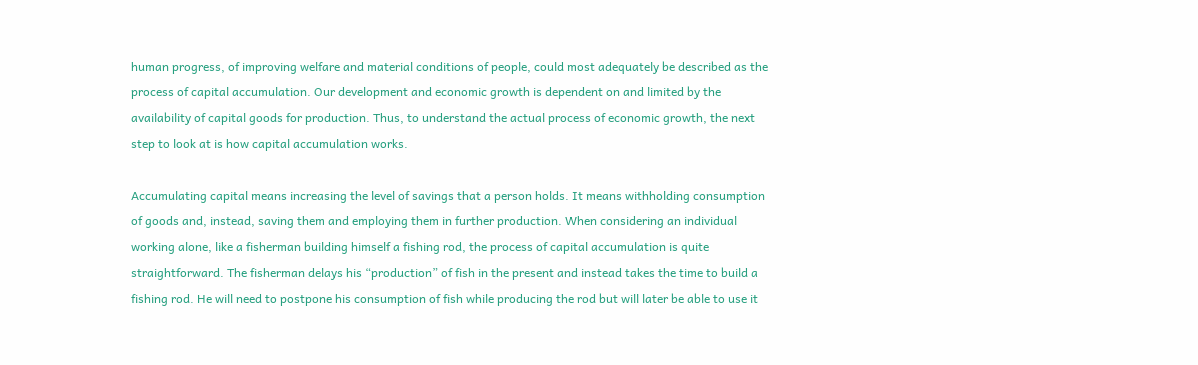human progress, of improving welfare and material conditions of people, could most adequately be described as the process of capital accumulation. Our development and economic growth is dependent on and limited by the availability of capital goods for production. Thus, to understand the actual process of economic growth, the next step to look at is how capital accumulation works.

Accumulating capital means increasing the level of savings that a person holds. It means withholding consumption of goods and, instead, saving them and employing them in further production. When considering an individual working alone, like a fisherman building himself a fishing rod, the process of capital accumulation is quite straightforward. The fisherman delays his “production” of fish in the present and instead takes the time to build a fishing rod. He will need to postpone his consumption of fish while producing the rod but will later be able to use it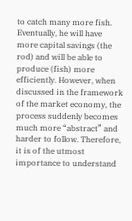to catch many more fish. Eventually, he will have more capital savings (the rod) and will be able to produce (fish) more efficiently. However, when discussed in the framework of the market economy, the process suddenly becomes much more “abstract” and harder to follow. Therefore, it is of the utmost importance to understand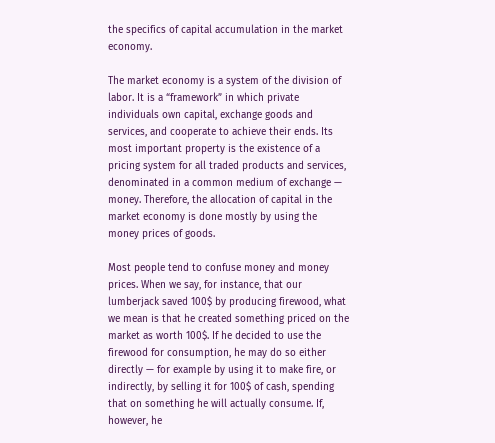the specifics of capital accumulation in the market economy.

The market economy is a system of the division of labor. It is a “framework” in which private individuals own capital, exchange goods and services, and cooperate to achieve their ends. Its most important property is the existence of a pricing system for all traded products and services, denominated in a common medium of exchange — money. Therefore, the allocation of capital in the market economy is done mostly by using the money prices of goods.

Most people tend to confuse money and money prices. When we say, for instance, that our lumberjack saved 100$ by producing firewood, what we mean is that he created something priced on the market as worth 100$. If he decided to use the firewood for consumption, he may do so either directly — for example by using it to make fire, or indirectly, by selling it for 100$ of cash, spending that on something he will actually consume. If, however, he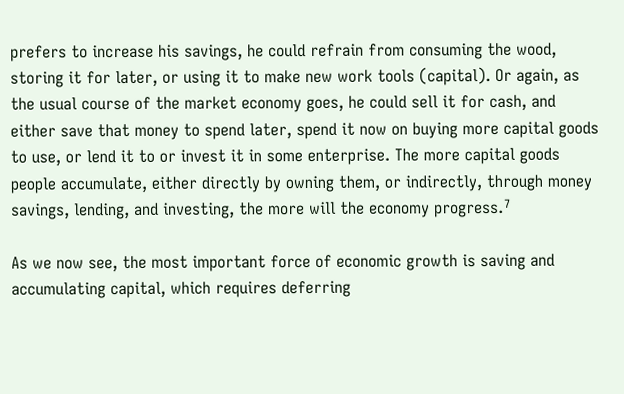prefers to increase his savings, he could refrain from consuming the wood, storing it for later, or using it to make new work tools (capital). Or again, as the usual course of the market economy goes, he could sell it for cash, and either save that money to spend later, spend it now on buying more capital goods to use, or lend it to or invest it in some enterprise. The more capital goods people accumulate, either directly by owning them, or indirectly, through money savings, lending, and investing, the more will the economy progress.⁷

As we now see, the most important force of economic growth is saving and accumulating capital, which requires deferring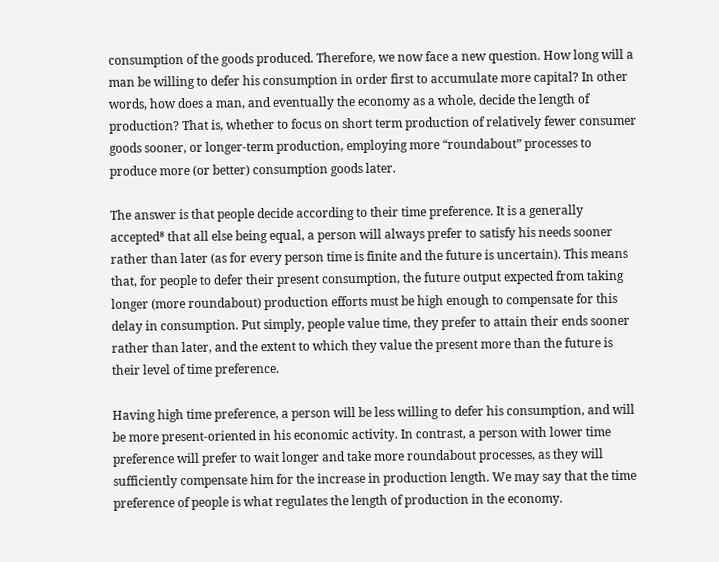consumption of the goods produced. Therefore, we now face a new question. How long will a man be willing to defer his consumption in order first to accumulate more capital? In other words, how does a man, and eventually the economy as a whole, decide the length of production? That is, whether to focus on short term production of relatively fewer consumer goods sooner, or longer-term production, employing more “roundabout” processes to produce more (or better) consumption goods later.

The answer is that people decide according to their time preference. It is a generally accepted⁸ that all else being equal, a person will always prefer to satisfy his needs sooner rather than later (as for every person time is finite and the future is uncertain). This means that, for people to defer their present consumption, the future output expected from taking longer (more roundabout) production efforts must be high enough to compensate for this delay in consumption. Put simply, people value time, they prefer to attain their ends sooner rather than later, and the extent to which they value the present more than the future is their level of time preference.

Having high time preference, a person will be less willing to defer his consumption, and will be more present-oriented in his economic activity. In contrast, a person with lower time preference will prefer to wait longer and take more roundabout processes, as they will sufficiently compensate him for the increase in production length. We may say that the time preference of people is what regulates the length of production in the economy.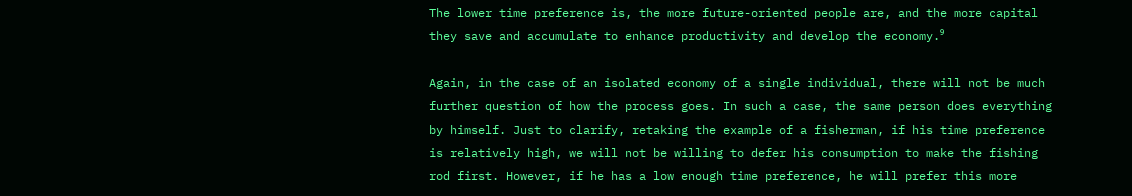The lower time preference is, the more future-oriented people are, and the more capital they save and accumulate to enhance productivity and develop the economy.⁹

Again, in the case of an isolated economy of a single individual, there will not be much further question of how the process goes. In such a case, the same person does everything by himself. Just to clarify, retaking the example of a fisherman, if his time preference is relatively high, we will not be willing to defer his consumption to make the fishing rod first. However, if he has a low enough time preference, he will prefer this more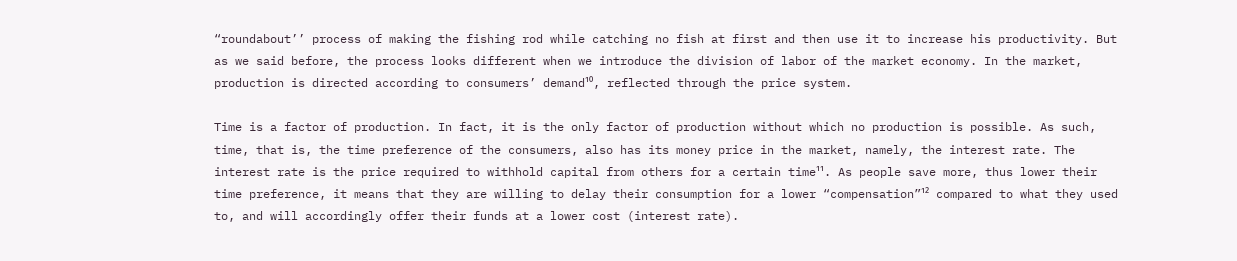“roundabout’’ process of making the fishing rod while catching no fish at first and then use it to increase his productivity. But as we said before, the process looks different when we introduce the division of labor of the market economy. In the market, production is directed according to consumers’ demand¹⁰, reflected through the price system.

Time is a factor of production. In fact, it is the only factor of production without which no production is possible. As such, time, that is, the time preference of the consumers, also has its money price in the market, namely, the interest rate. The interest rate is the price required to withhold capital from others for a certain time¹¹. As people save more, thus lower their time preference, it means that they are willing to delay their consumption for a lower “compensation”¹² compared to what they used to, and will accordingly offer their funds at a lower cost (interest rate).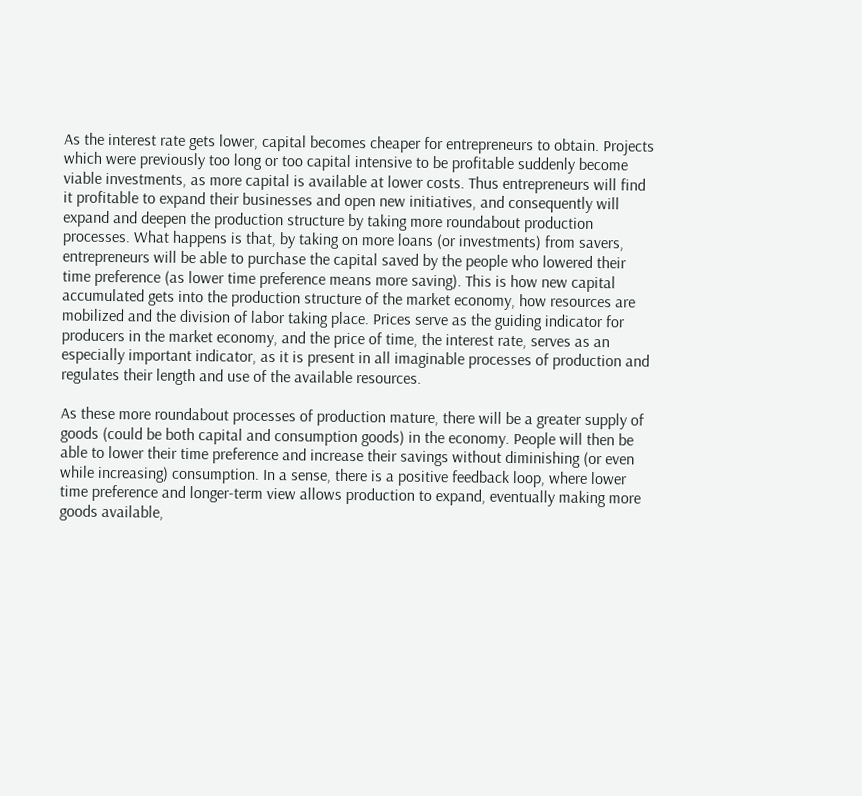As the interest rate gets lower, capital becomes cheaper for entrepreneurs to obtain. Projects which were previously too long or too capital intensive to be profitable suddenly become viable investments, as more capital is available at lower costs. Thus entrepreneurs will find it profitable to expand their businesses and open new initiatives, and consequently will expand and deepen the production structure by taking more roundabout production processes. What happens is that, by taking on more loans (or investments) from savers, entrepreneurs will be able to purchase the capital saved by the people who lowered their time preference (as lower time preference means more saving). This is how new capital accumulated gets into the production structure of the market economy, how resources are mobilized and the division of labor taking place. Prices serve as the guiding indicator for producers in the market economy, and the price of time, the interest rate, serves as an especially important indicator, as it is present in all imaginable processes of production and regulates their length and use of the available resources.

As these more roundabout processes of production mature, there will be a greater supply of goods (could be both capital and consumption goods) in the economy. People will then be able to lower their time preference and increase their savings without diminishing (or even while increasing) consumption. In a sense, there is a positive feedback loop, where lower time preference and longer-term view allows production to expand, eventually making more goods available,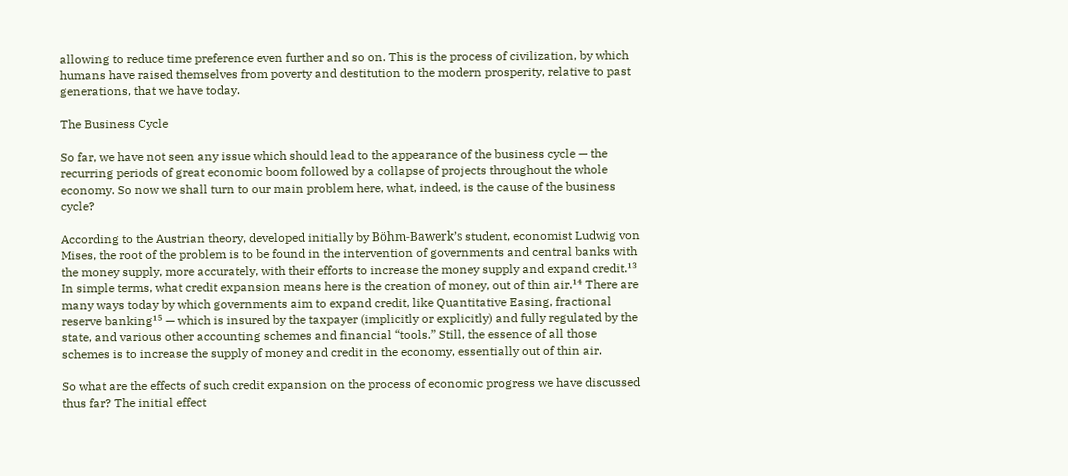allowing to reduce time preference even further and so on. This is the process of civilization, by which humans have raised themselves from poverty and destitution to the modern prosperity, relative to past generations, that we have today.

The Business Cycle

So far, we have not seen any issue which should lead to the appearance of the business cycle — the recurring periods of great economic boom followed by a collapse of projects throughout the whole economy. So now we shall turn to our main problem here, what, indeed, is the cause of the business cycle?

According to the Austrian theory, developed initially by Böhm-Bawerk’s student, economist Ludwig von Mises, the root of the problem is to be found in the intervention of governments and central banks with the money supply, more accurately, with their efforts to increase the money supply and expand credit.¹³ In simple terms, what credit expansion means here is the creation of money, out of thin air.¹⁴ There are many ways today by which governments aim to expand credit, like Quantitative Easing, fractional reserve banking¹⁵ — which is insured by the taxpayer (implicitly or explicitly) and fully regulated by the state, and various other accounting schemes and financial “tools.” Still, the essence of all those schemes is to increase the supply of money and credit in the economy, essentially out of thin air.

So what are the effects of such credit expansion on the process of economic progress we have discussed thus far? The initial effect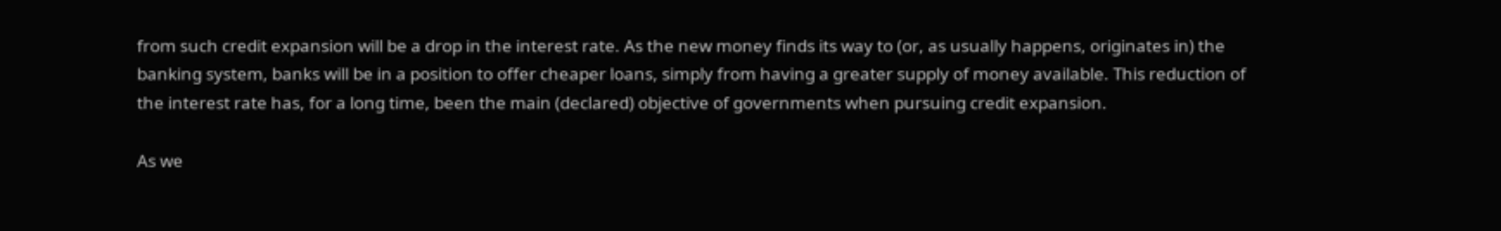from such credit expansion will be a drop in the interest rate. As the new money finds its way to (or, as usually happens, originates in) the banking system, banks will be in a position to offer cheaper loans, simply from having a greater supply of money available. This reduction of the interest rate has, for a long time, been the main (declared) objective of governments when pursuing credit expansion.

As we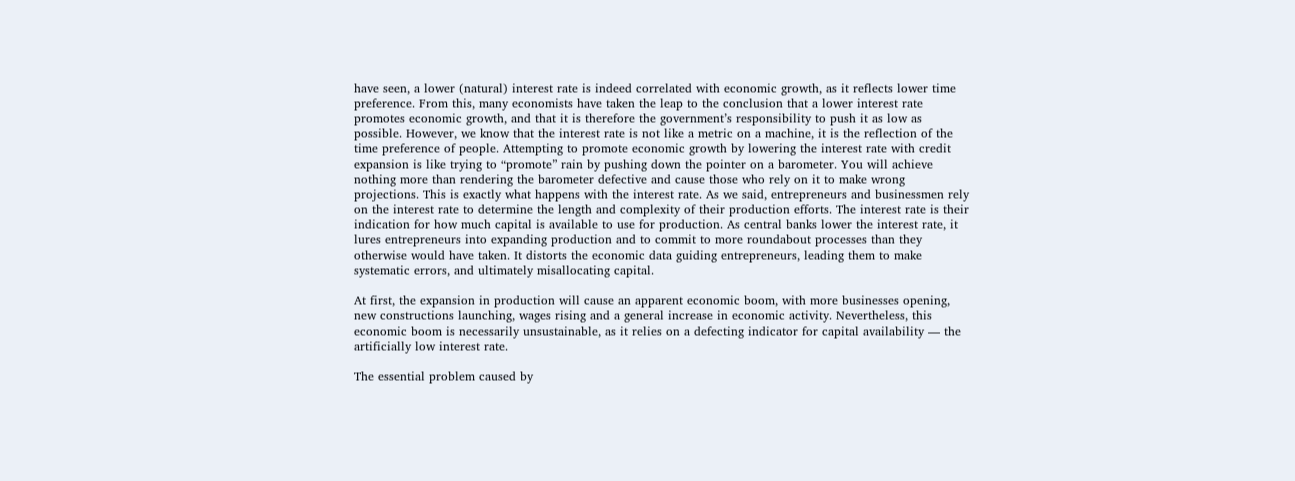have seen, a lower (natural) interest rate is indeed correlated with economic growth, as it reflects lower time preference. From this, many economists have taken the leap to the conclusion that a lower interest rate promotes economic growth, and that it is therefore the government’s responsibility to push it as low as possible. However, we know that the interest rate is not like a metric on a machine, it is the reflection of the time preference of people. Attempting to promote economic growth by lowering the interest rate with credit expansion is like trying to “promote” rain by pushing down the pointer on a barometer. You will achieve nothing more than rendering the barometer defective and cause those who rely on it to make wrong projections. This is exactly what happens with the interest rate. As we said, entrepreneurs and businessmen rely on the interest rate to determine the length and complexity of their production efforts. The interest rate is their indication for how much capital is available to use for production. As central banks lower the interest rate, it lures entrepreneurs into expanding production and to commit to more roundabout processes than they otherwise would have taken. It distorts the economic data guiding entrepreneurs, leading them to make systematic errors, and ultimately misallocating capital.

At first, the expansion in production will cause an apparent economic boom, with more businesses opening, new constructions launching, wages rising and a general increase in economic activity. Nevertheless, this economic boom is necessarily unsustainable, as it relies on a defecting indicator for capital availability — the artificially low interest rate.

The essential problem caused by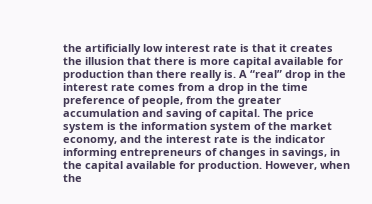the artificially low interest rate is that it creates the illusion that there is more capital available for production than there really is. A “real” drop in the interest rate comes from a drop in the time preference of people, from the greater accumulation and saving of capital. The price system is the information system of the market economy, and the interest rate is the indicator informing entrepreneurs of changes in savings, in the capital available for production. However, when the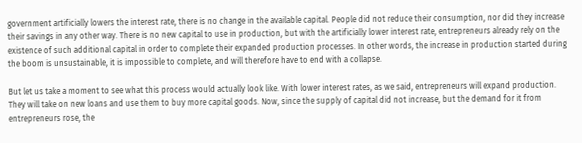government artificially lowers the interest rate, there is no change in the available capital. People did not reduce their consumption, nor did they increase their savings in any other way. There is no new capital to use in production, but with the artificially lower interest rate, entrepreneurs already rely on the existence of such additional capital in order to complete their expanded production processes. In other words, the increase in production started during the boom is unsustainable, it is impossible to complete, and will therefore have to end with a collapse.

But let us take a moment to see what this process would actually look like. With lower interest rates, as we said, entrepreneurs will expand production. They will take on new loans and use them to buy more capital goods. Now, since the supply of capital did not increase, but the demand for it from entrepreneurs rose, the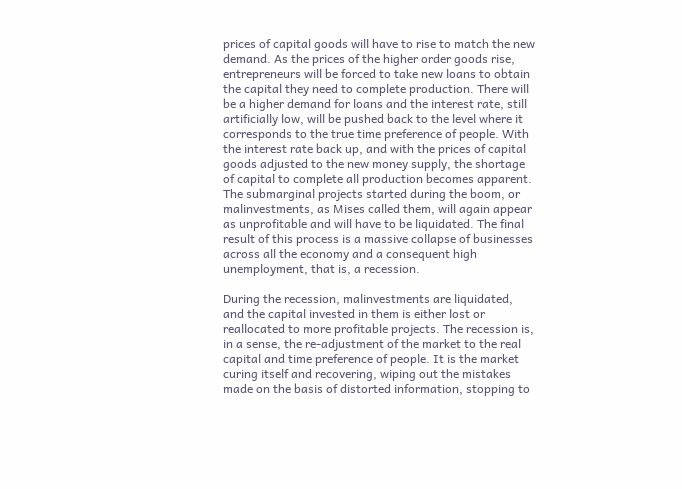prices of capital goods will have to rise to match the new demand. As the prices of the higher order goods rise, entrepreneurs will be forced to take new loans to obtain the capital they need to complete production. There will be a higher demand for loans and the interest rate, still artificially low, will be pushed back to the level where it corresponds to the true time preference of people. With the interest rate back up, and with the prices of capital goods adjusted to the new money supply, the shortage of capital to complete all production becomes apparent. The submarginal projects started during the boom, or malinvestments, as Mises called them, will again appear as unprofitable and will have to be liquidated. The final result of this process is a massive collapse of businesses across all the economy and a consequent high unemployment, that is, a recession.

During the recession, malinvestments are liquidated, and the capital invested in them is either lost or reallocated to more profitable projects. The recession is, in a sense, the re-adjustment of the market to the real capital and time preference of people. It is the market curing itself and recovering, wiping out the mistakes made on the basis of distorted information, stopping to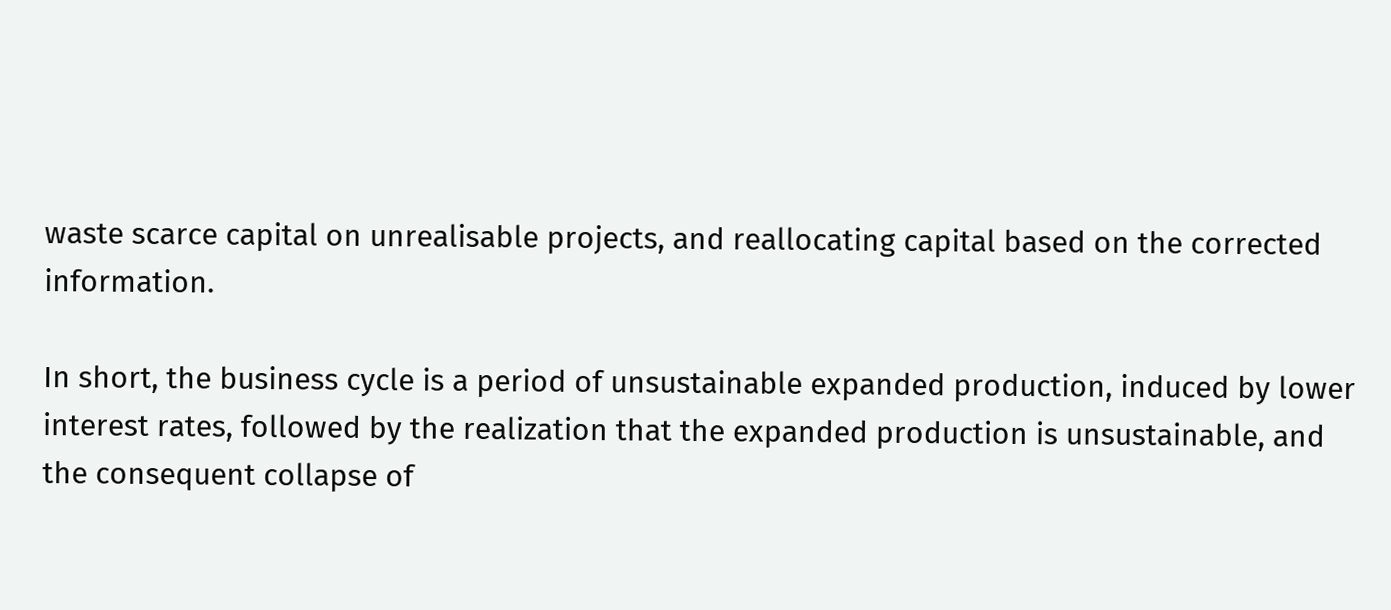waste scarce capital on unrealisable projects, and reallocating capital based on the corrected information.

In short, the business cycle is a period of unsustainable expanded production, induced by lower interest rates, followed by the realization that the expanded production is unsustainable, and the consequent collapse of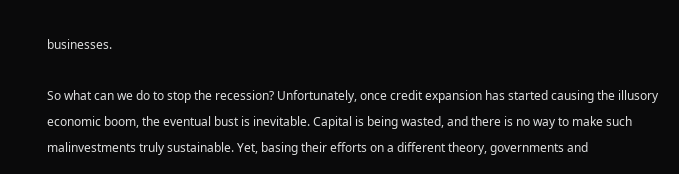businesses.

So what can we do to stop the recession? Unfortunately, once credit expansion has started causing the illusory economic boom, the eventual bust is inevitable. Capital is being wasted, and there is no way to make such malinvestments truly sustainable. Yet, basing their efforts on a different theory, governments and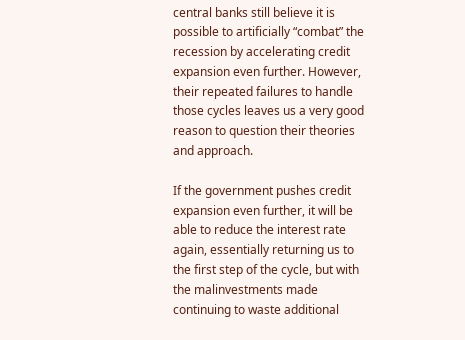central banks still believe it is possible to artificially “combat” the recession by accelerating credit expansion even further. However, their repeated failures to handle those cycles leaves us a very good reason to question their theories and approach.

If the government pushes credit expansion even further, it will be able to reduce the interest rate again, essentially returning us to the first step of the cycle, but with the malinvestments made continuing to waste additional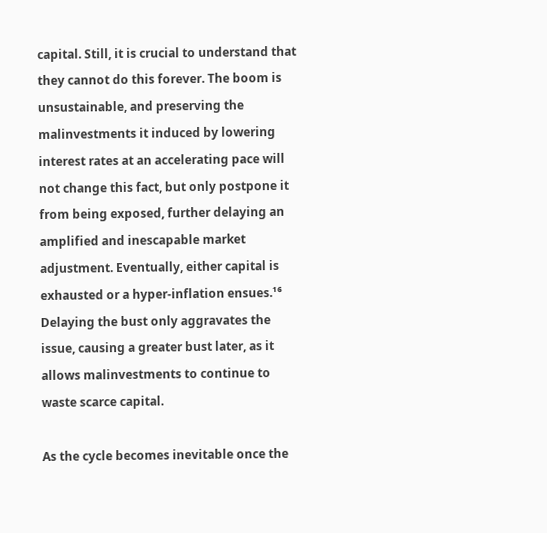capital. Still, it is crucial to understand that they cannot do this forever. The boom is unsustainable, and preserving the malinvestments it induced by lowering interest rates at an accelerating pace will not change this fact, but only postpone it from being exposed, further delaying an amplified and inescapable market adjustment. Eventually, either capital is exhausted or a hyper-inflation ensues.¹⁶ Delaying the bust only aggravates the issue, causing a greater bust later, as it allows malinvestments to continue to waste scarce capital.

As the cycle becomes inevitable once the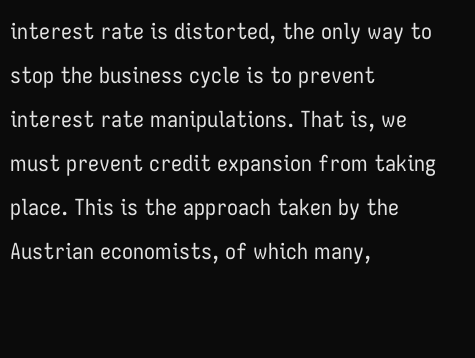interest rate is distorted, the only way to stop the business cycle is to prevent interest rate manipulations. That is, we must prevent credit expansion from taking place. This is the approach taken by the Austrian economists, of which many,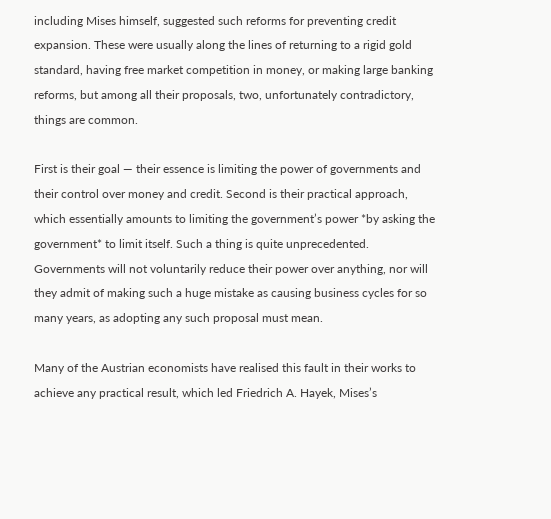including Mises himself, suggested such reforms for preventing credit expansion. These were usually along the lines of returning to a rigid gold standard, having free market competition in money, or making large banking reforms, but among all their proposals, two, unfortunately contradictory, things are common.

First is their goal — their essence is limiting the power of governments and their control over money and credit. Second is their practical approach, which essentially amounts to limiting the government’s power *by asking the government* to limit itself. Such a thing is quite unprecedented. Governments will not voluntarily reduce their power over anything, nor will they admit of making such a huge mistake as causing business cycles for so many years, as adopting any such proposal must mean.

Many of the Austrian economists have realised this fault in their works to achieve any practical result, which led Friedrich A. Hayek, Mises’s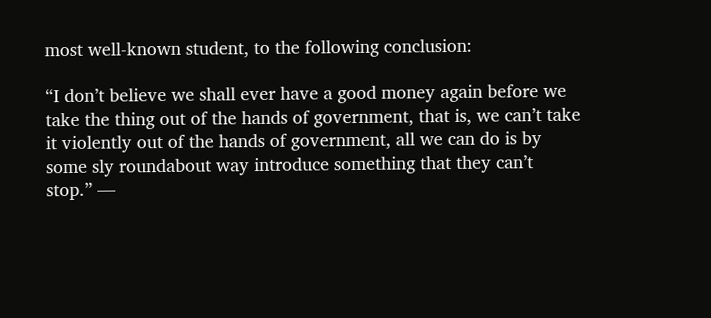most well-known student, to the following conclusion:

“I don’t believe we shall ever have a good money again before we take the thing out of the hands of government, that is, we can’t take it violently out of the hands of government, all we can do is by some sly roundabout way introduce something that they can’t stop.” —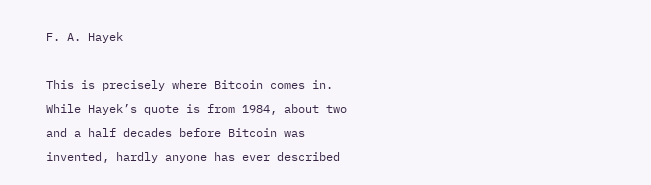F. A. Hayek

This is precisely where Bitcoin comes in. While Hayek’s quote is from 1984, about two and a half decades before Bitcoin was invented, hardly anyone has ever described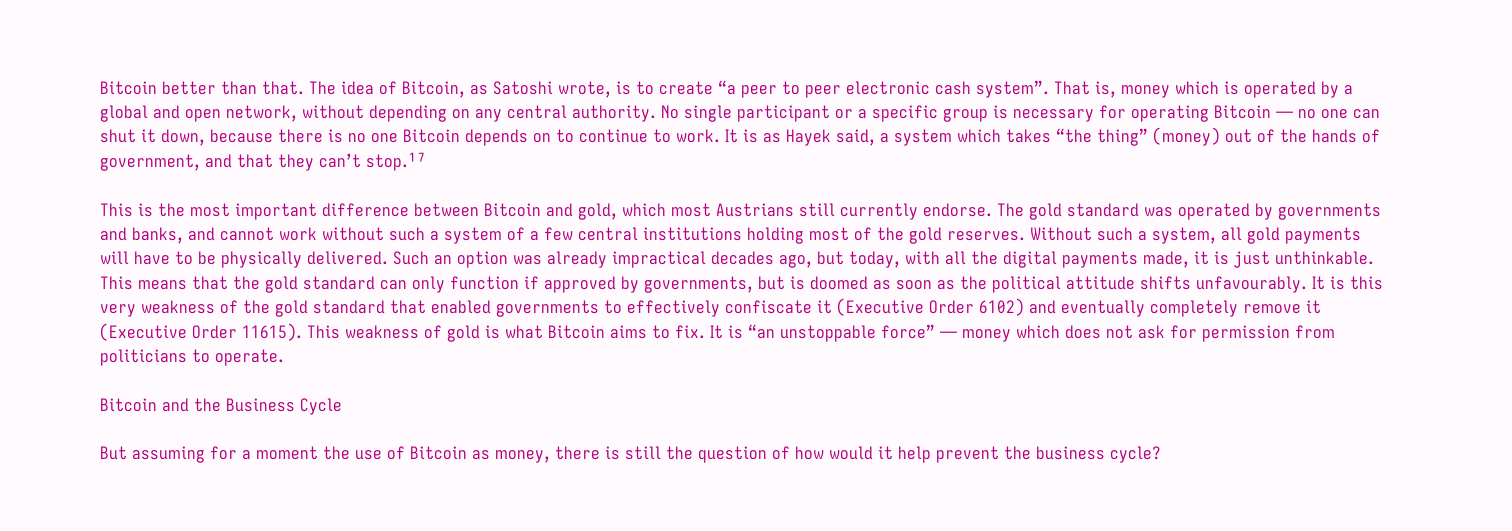Bitcoin better than that. The idea of Bitcoin, as Satoshi wrote, is to create “a peer to peer electronic cash system”. That is, money which is operated by a global and open network, without depending on any central authority. No single participant or a specific group is necessary for operating Bitcoin — no one can shut it down, because there is no one Bitcoin depends on to continue to work. It is as Hayek said, a system which takes “the thing” (money) out of the hands of government, and that they can’t stop.¹⁷

This is the most important difference between Bitcoin and gold, which most Austrians still currently endorse. The gold standard was operated by governments and banks, and cannot work without such a system of a few central institutions holding most of the gold reserves. Without such a system, all gold payments will have to be physically delivered. Such an option was already impractical decades ago, but today, with all the digital payments made, it is just unthinkable. This means that the gold standard can only function if approved by governments, but is doomed as soon as the political attitude shifts unfavourably. It is this very weakness of the gold standard that enabled governments to effectively confiscate it (Executive Order 6102) and eventually completely remove it (Executive Order 11615). This weakness of gold is what Bitcoin aims to fix. It is “an unstoppable force” — money which does not ask for permission from politicians to operate.

Bitcoin and the Business Cycle

But assuming for a moment the use of Bitcoin as money, there is still the question of how would it help prevent the business cycle?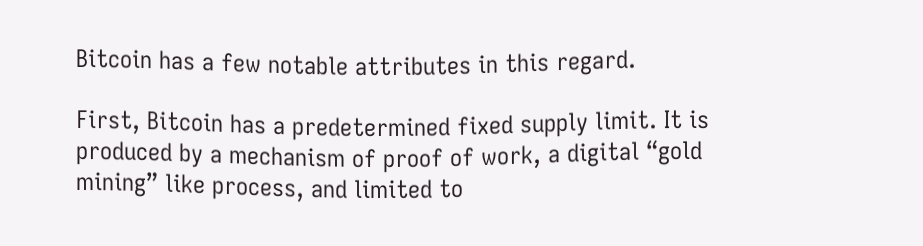Bitcoin has a few notable attributes in this regard.

First, Bitcoin has a predetermined fixed supply limit. It is produced by a mechanism of proof of work, a digital “gold mining” like process, and limited to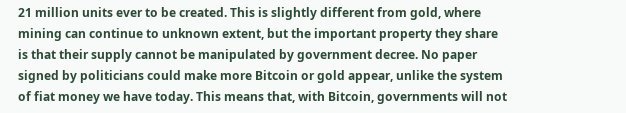21 million units ever to be created. This is slightly different from gold, where mining can continue to unknown extent, but the important property they share is that their supply cannot be manipulated by government decree. No paper signed by politicians could make more Bitcoin or gold appear, unlike the system of fiat money we have today. This means that, with Bitcoin, governments will not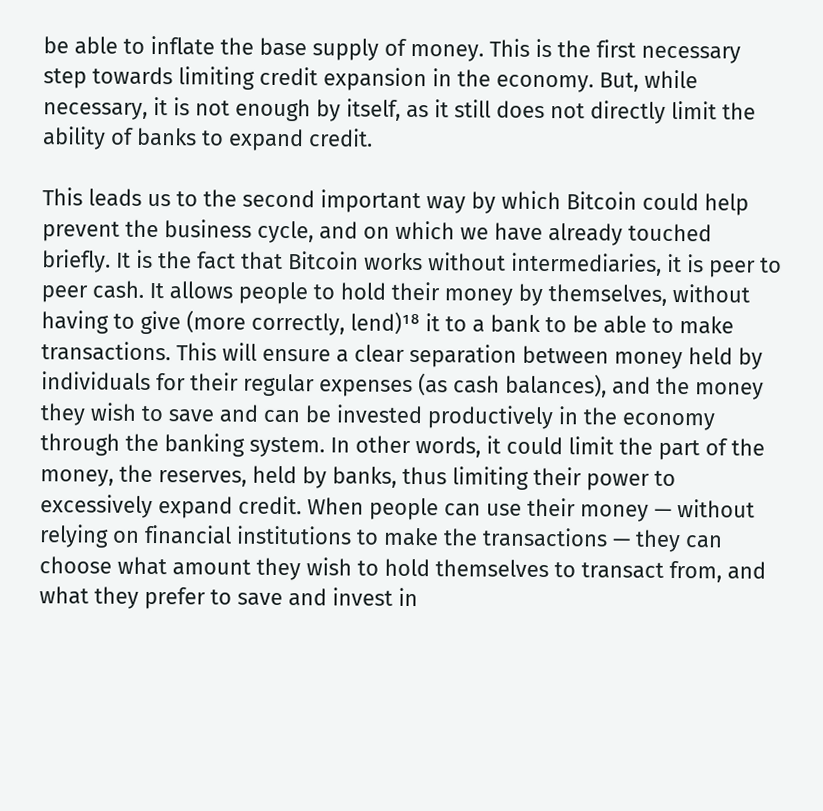be able to inflate the base supply of money. This is the first necessary step towards limiting credit expansion in the economy. But, while necessary, it is not enough by itself, as it still does not directly limit the ability of banks to expand credit.

This leads us to the second important way by which Bitcoin could help prevent the business cycle, and on which we have already touched briefly. It is the fact that Bitcoin works without intermediaries, it is peer to peer cash. It allows people to hold their money by themselves, without having to give (more correctly, lend)¹⁸ it to a bank to be able to make transactions. This will ensure a clear separation between money held by individuals for their regular expenses (as cash balances), and the money they wish to save and can be invested productively in the economy through the banking system. In other words, it could limit the part of the money, the reserves, held by banks, thus limiting their power to excessively expand credit. When people can use their money — without relying on financial institutions to make the transactions — they can choose what amount they wish to hold themselves to transact from, and what they prefer to save and invest in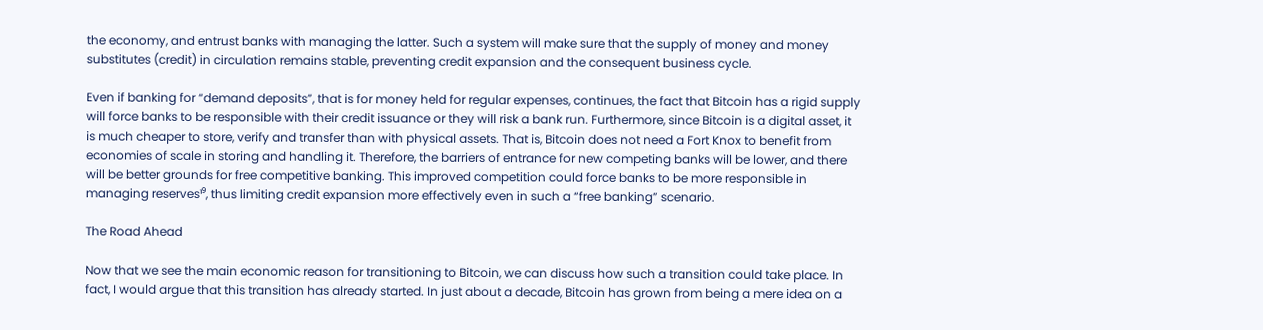the economy, and entrust banks with managing the latter. Such a system will make sure that the supply of money and money substitutes (credit) in circulation remains stable, preventing credit expansion and the consequent business cycle.

Even if banking for “demand deposits”, that is for money held for regular expenses, continues, the fact that Bitcoin has a rigid supply will force banks to be responsible with their credit issuance or they will risk a bank run. Furthermore, since Bitcoin is a digital asset, it is much cheaper to store, verify and transfer than with physical assets. That is, Bitcoin does not need a Fort Knox to benefit from economies of scale in storing and handling it. Therefore, the barriers of entrance for new competing banks will be lower, and there will be better grounds for free competitive banking. This improved competition could force banks to be more responsible in managing reserves¹⁹, thus limiting credit expansion more effectively even in such a “free banking” scenario.

The Road Ahead

Now that we see the main economic reason for transitioning to Bitcoin, we can discuss how such a transition could take place. In fact, I would argue that this transition has already started. In just about a decade, Bitcoin has grown from being a mere idea on a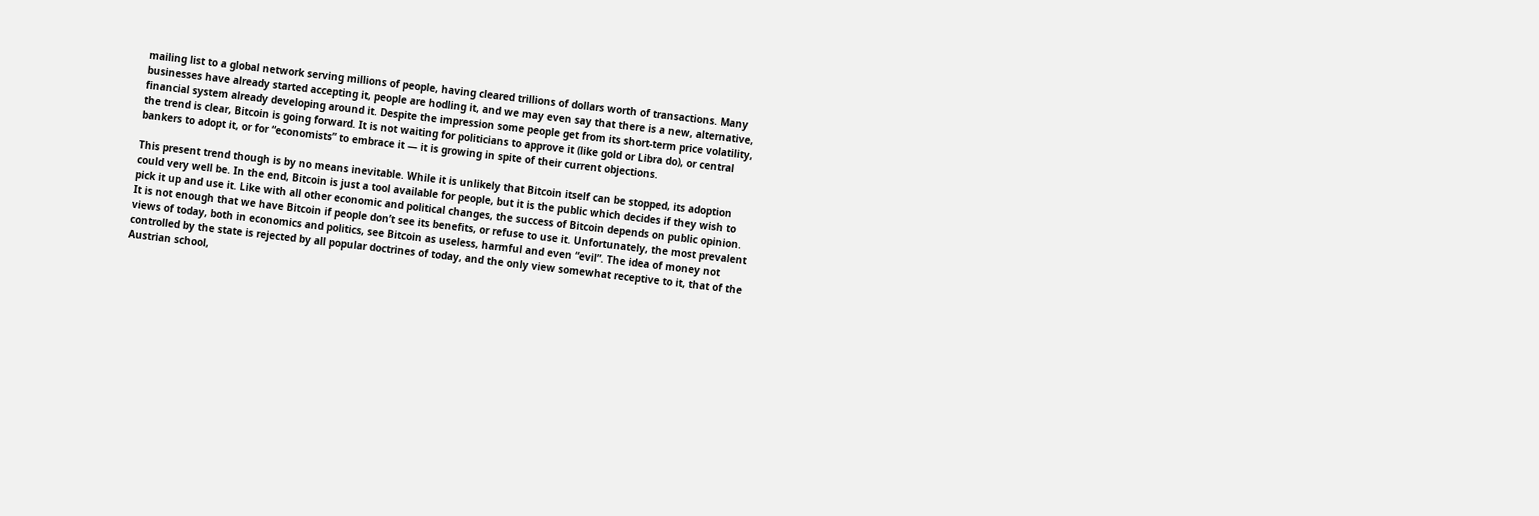mailing list to a global network serving millions of people, having cleared trillions of dollars worth of transactions. Many businesses have already started accepting it, people are hodling it, and we may even say that there is a new, alternative, financial system already developing around it. Despite the impression some people get from its short-term price volatility, the trend is clear, Bitcoin is going forward. It is not waiting for politicians to approve it (like gold or Libra do), or central bankers to adopt it, or for “economists” to embrace it — it is growing in spite of their current objections.

This present trend though is by no means inevitable. While it is unlikely that Bitcoin itself can be stopped, its adoption could very well be. In the end, Bitcoin is just a tool available for people, but it is the public which decides if they wish to pick it up and use it. Like with all other economic and political changes, the success of Bitcoin depends on public opinion. It is not enough that we have Bitcoin if people don’t see its benefits, or refuse to use it. Unfortunately, the most prevalent views of today, both in economics and politics, see Bitcoin as useless, harmful and even “evil”. The idea of money not controlled by the state is rejected by all popular doctrines of today, and the only view somewhat receptive to it, that of the Austrian school,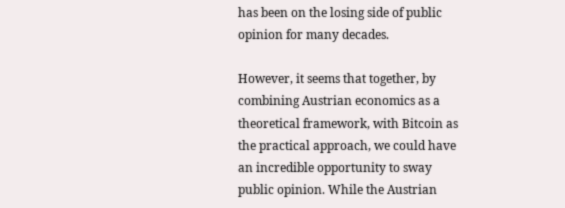has been on the losing side of public opinion for many decades.

However, it seems that together, by combining Austrian economics as a theoretical framework, with Bitcoin as the practical approach, we could have an incredible opportunity to sway public opinion. While the Austrian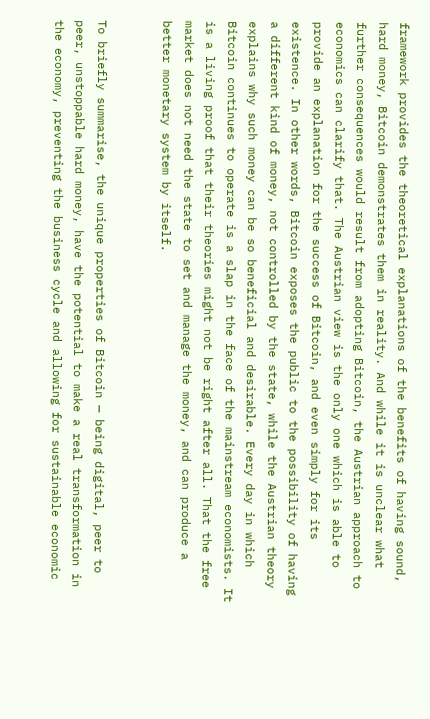framework provides the theoretical explanations of the benefits of having sound, hard money, Bitcoin demonstrates them in reality. And while it is unclear what further consequences would result from adopting Bitcoin, the Austrian approach to economics can clarify that. The Austrian view is the only one which is able to provide an explanation for the success of Bitcoin, and even simply for its existence. In other words, Bitcoin exposes the public to the possibility of having a different kind of money, not controlled by the state, while the Austrian theory explains why such money can be so beneficial and desirable. Every day in which Bitcoin continues to operate is a slap in the face of the mainstream economists. It is a living proof that their theories might not be right after all. That the free market does not need the state to set and manage the money, and can produce a better monetary system by itself.


To briefly summarise, the unique properties of Bitcoin — being digital, peer to peer, unstoppable hard money, have the potential to make a real transformation in the economy, preventing the business cycle and allowing for sustainable economic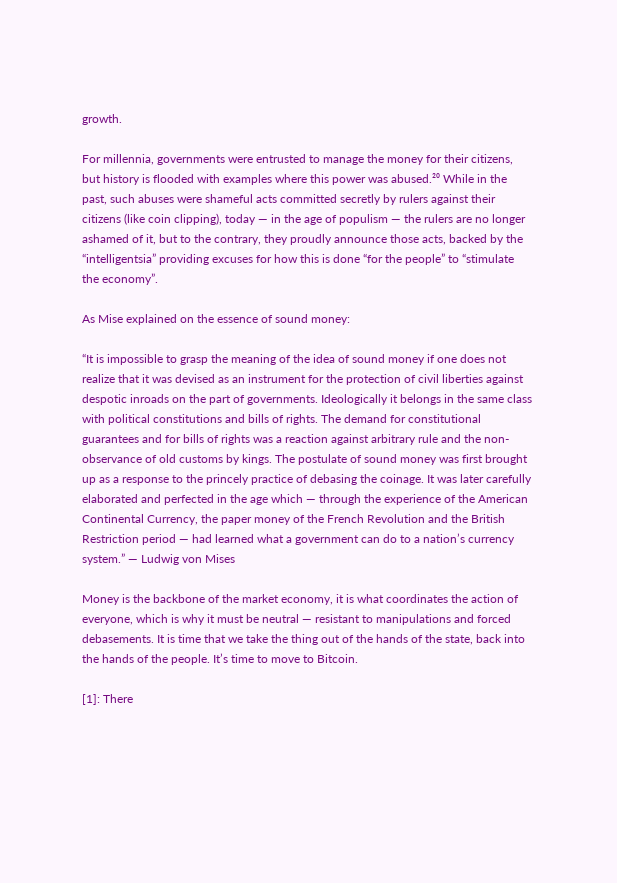growth.

For millennia, governments were entrusted to manage the money for their citizens, but history is flooded with examples where this power was abused.²⁰ While in the past, such abuses were shameful acts committed secretly by rulers against their citizens (like coin clipping), today — in the age of populism — the rulers are no longer ashamed of it, but to the contrary, they proudly announce those acts, backed by the “intelligentsia” providing excuses for how this is done “for the people” to “stimulate the economy”.

As Mise explained on the essence of sound money:

“It is impossible to grasp the meaning of the idea of sound money if one does not realize that it was devised as an instrument for the protection of civil liberties against despotic inroads on the part of governments. Ideologically it belongs in the same class with political constitutions and bills of rights. The demand for constitutional guarantees and for bills of rights was a reaction against arbitrary rule and the non-observance of old customs by kings. The postulate of sound money was first brought up as a response to the princely practice of debasing the coinage. It was later carefully elaborated and perfected in the age which — through the experience of the American Continental Currency, the paper money of the French Revolution and the British Restriction period — had learned what a government can do to a nation’s currency system.” — Ludwig von Mises

Money is the backbone of the market economy, it is what coordinates the action of everyone, which is why it must be neutral — resistant to manipulations and forced debasements. It is time that we take the thing out of the hands of the state, back into the hands of the people. It’s time to move to Bitcoin.

[1]: There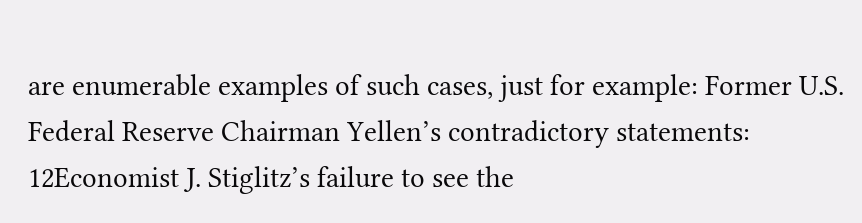are enumerable examples of such cases, just for example: Former U.S. Federal Reserve Chairman Yellen’s contradictory statements: 12Economist J. Stiglitz’s failure to see the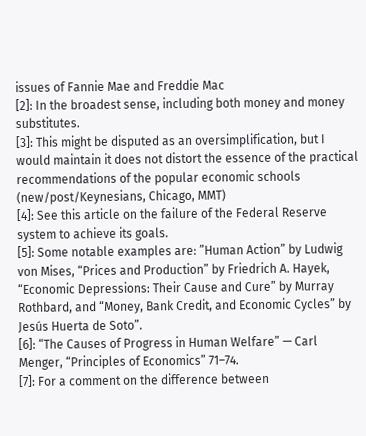issues of Fannie Mae and Freddie Mac
[2]: In the broadest sense, including both money and money substitutes.
[3]: This might be disputed as an oversimplification, but I would maintain it does not distort the essence of the practical recommendations of the popular economic schools (new/post/Keynesians, Chicago, MMT)
[4]: See this article on the failure of the Federal Reserve system to achieve its goals.
[5]: Some notable examples are: ”Human Action” by Ludwig von Mises, “Prices and Production” by Friedrich A. Hayek, “Economic Depressions: Their Cause and Cure” by Murray Rothbard, and “Money, Bank Credit, and Economic Cycles” by Jesús Huerta de Soto”.
[6]: “The Causes of Progress in Human Welfare” — Carl Menger, “Principles of Economics” 71–74.
[7]: For a comment on the difference between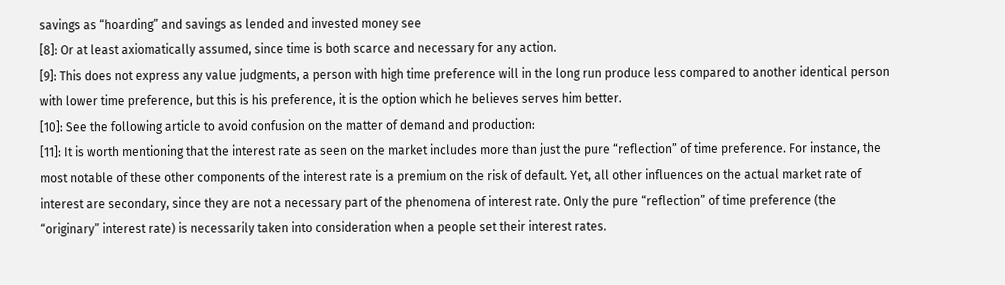savings as “hoarding” and savings as lended and invested money see
[8]: Or at least axiomatically assumed, since time is both scarce and necessary for any action.
[9]: This does not express any value judgments, a person with high time preference will in the long run produce less compared to another identical person with lower time preference, but this is his preference, it is the option which he believes serves him better.
[10]: See the following article to avoid confusion on the matter of demand and production:
[11]: It is worth mentioning that the interest rate as seen on the market includes more than just the pure “reflection” of time preference. For instance, the most notable of these other components of the interest rate is a premium on the risk of default. Yet, all other influences on the actual market rate of interest are secondary, since they are not a necessary part of the phenomena of interest rate. Only the pure “reflection” of time preference (the “originary” interest rate) is necessarily taken into consideration when a people set their interest rates.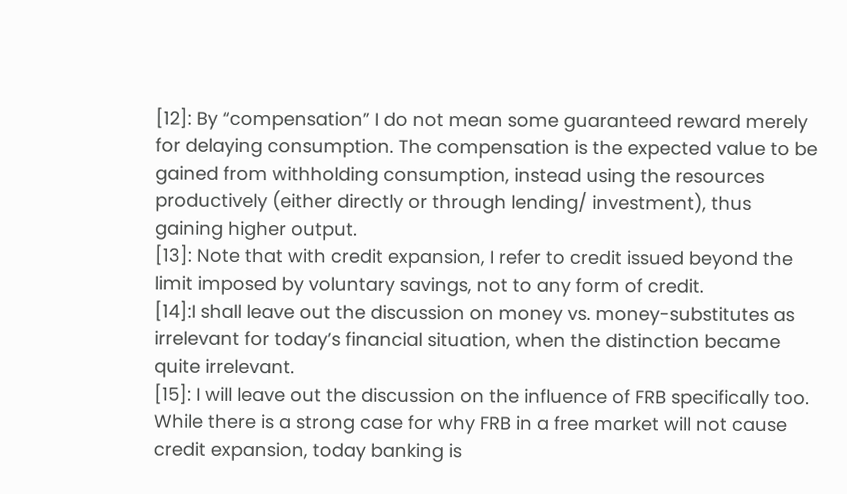[12]: By “compensation” I do not mean some guaranteed reward merely for delaying consumption. The compensation is the expected value to be gained from withholding consumption, instead using the resources productively (either directly or through lending/ investment), thus gaining higher output.
[13]: Note that with credit expansion, I refer to credit issued beyond the limit imposed by voluntary savings, not to any form of credit.
[14]:I shall leave out the discussion on money vs. money-substitutes as irrelevant for today’s financial situation, when the distinction became quite irrelevant.
[15]: I will leave out the discussion on the influence of FRB specifically too. While there is a strong case for why FRB in a free market will not cause credit expansion, today banking is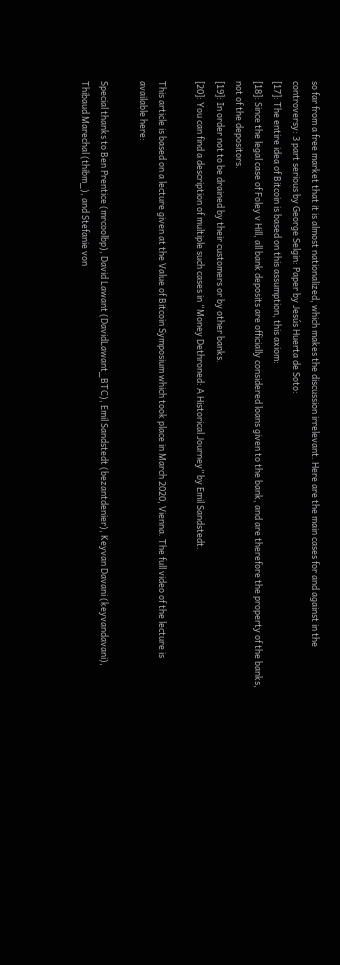so far from a free market that it is almost nationalized, which makes the discussion irrelevant. Here are the main cases for and against in the controversy: 3 part serious by George Selgin: Paper by Jesús Huerta de Soto:
[17]: The entire idea of Bitcoin is based on this assumption, this axiom:
[18]: Since the legal case of Foley v Hill, all bank deposits are officially considered loans given to the bank, and are therefore the property of the banks, not of the depositors.
[19]: In order not to be drained by their customers or by other banks.
[20]: You can find a description of multiple such cases in “Money Dethroned: A Historical Journey” by Emil Sandstedt.

This article is based on a lecture given at the Value of Bitcoin Symposium which took place in March 2020, Vienna. The full video of the lecture is available here:

Special thanks to Ben Prentice (mrcoolbp), David Lawant (DavidLawant_BTC), Emil Sandstedt (bezantdenier), Keyvan Davani (keyvandavani), Thibaud Marechal (thibm_), and Stefanie von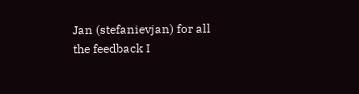Jan (stefanievjan) for all the feedback I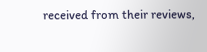received from their reviews,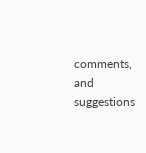comments, and suggestions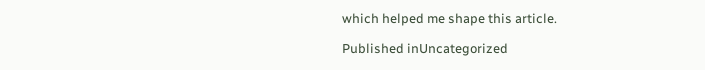which helped me shape this article.

Published inUncategorized